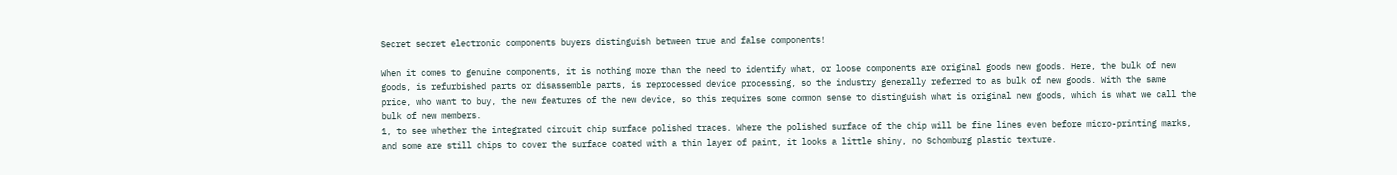Secret secret electronic components buyers distinguish between true and false components!

When it comes to genuine components, it is nothing more than the need to identify what, or loose components are original goods new goods. Here, the bulk of new goods, is refurbished parts or disassemble parts, is reprocessed device processing, so the industry generally referred to as bulk of new goods. With the same price, who want to buy, the new features of the new device, so this requires some common sense to distinguish what is original new goods, which is what we call the bulk of new members.
1, to see whether the integrated circuit chip surface polished traces. Where the polished surface of the chip will be fine lines even before micro-printing marks, and some are still chips to cover the surface coated with a thin layer of paint, it looks a little shiny, no Schomburg plastic texture.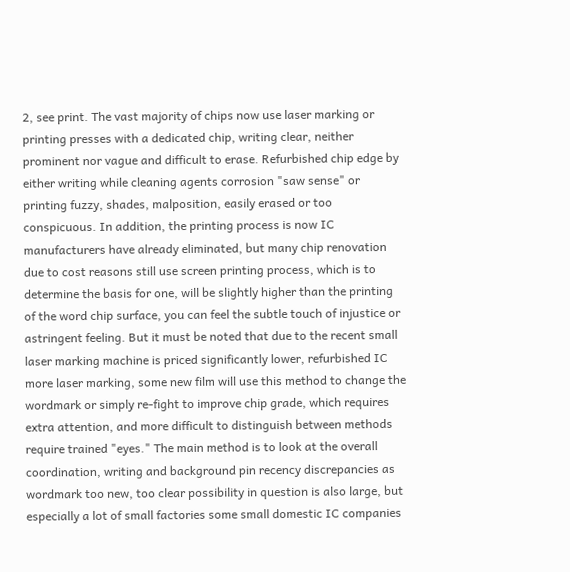2, see print. The vast majority of chips now use laser marking or printing presses with a dedicated chip, writing clear, neither prominent nor vague and difficult to erase. Refurbished chip edge by either writing while cleaning agents corrosion "saw sense" or printing fuzzy, shades, malposition, easily erased or too conspicuous. In addition, the printing process is now IC manufacturers have already eliminated, but many chip renovation due to cost reasons still use screen printing process, which is to determine the basis for one, will be slightly higher than the printing of the word chip surface, you can feel the subtle touch of injustice or astringent feeling. But it must be noted that due to the recent small laser marking machine is priced significantly lower, refurbished IC more laser marking, some new film will use this method to change the wordmark or simply re-fight to improve chip grade, which requires extra attention, and more difficult to distinguish between methods require trained "eyes." The main method is to look at the overall coordination, writing and background pin recency discrepancies as wordmark too new, too clear possibility in question is also large, but especially a lot of small factories some small domestic IC companies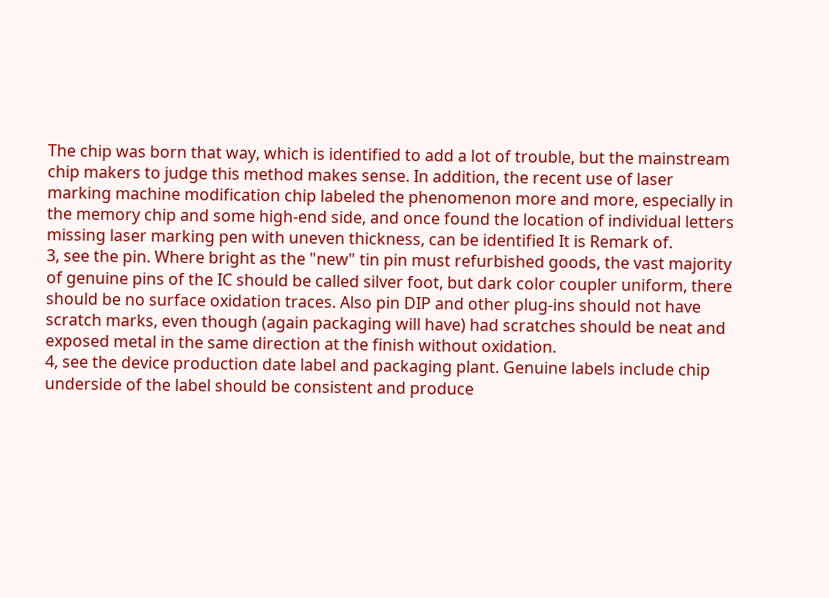The chip was born that way, which is identified to add a lot of trouble, but the mainstream chip makers to judge this method makes sense. In addition, the recent use of laser marking machine modification chip labeled the phenomenon more and more, especially in the memory chip and some high-end side, and once found the location of individual letters missing laser marking pen with uneven thickness, can be identified It is Remark of.
3, see the pin. Where bright as the "new" tin pin must refurbished goods, the vast majority of genuine pins of the IC should be called silver foot, but dark color coupler uniform, there should be no surface oxidation traces. Also pin DIP and other plug-ins should not have scratch marks, even though (again packaging will have) had scratches should be neat and exposed metal in the same direction at the finish without oxidation.
4, see the device production date label and packaging plant. Genuine labels include chip underside of the label should be consistent and produce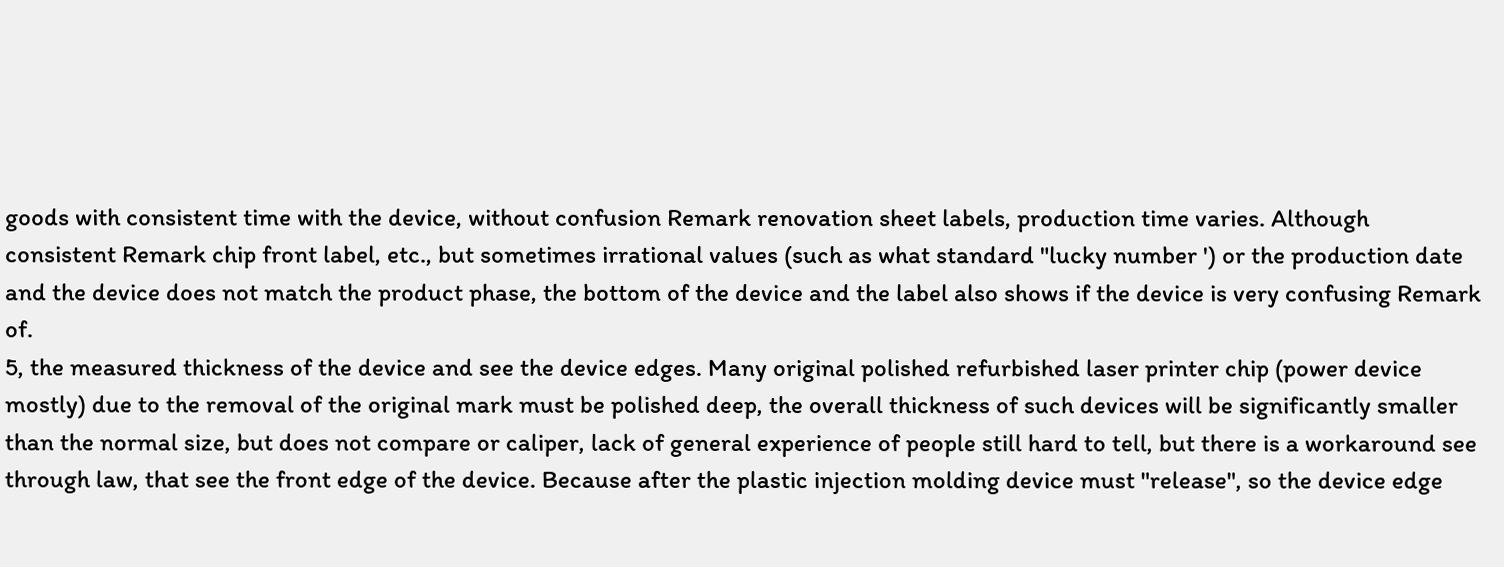goods with consistent time with the device, without confusion Remark renovation sheet labels, production time varies. Although consistent Remark chip front label, etc., but sometimes irrational values (such as what standard "lucky number ') or the production date and the device does not match the product phase, the bottom of the device and the label also shows if the device is very confusing Remark of.
5, the measured thickness of the device and see the device edges. Many original polished refurbished laser printer chip (power device mostly) due to the removal of the original mark must be polished deep, the overall thickness of such devices will be significantly smaller than the normal size, but does not compare or caliper, lack of general experience of people still hard to tell, but there is a workaround see through law, that see the front edge of the device. Because after the plastic injection molding device must "release", so the device edge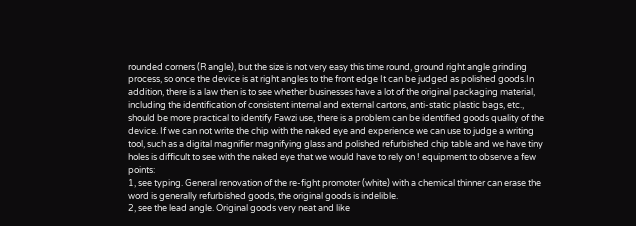rounded corners (R angle), but the size is not very easy this time round, ground right angle grinding process, so once the device is at right angles to the front edge It can be judged as polished goods.In addition, there is a law then is to see whether businesses have a lot of the original packaging material, including the identification of consistent internal and external cartons, anti-static plastic bags, etc., should be more practical to identify Fawzi use, there is a problem can be identified goods quality of the device. If we can not write the chip with the naked eye and experience we can use to judge a writing tool, such as a digital magnifier magnifying glass and polished refurbished chip table and we have tiny holes is difficult to see with the naked eye that we would have to rely on ! equipment to observe a few points:
1, see typing. General renovation of the re-fight promoter (white) with a chemical thinner can erase the word is generally refurbished goods, the original goods is indelible.
2, see the lead angle. Original goods very neat and like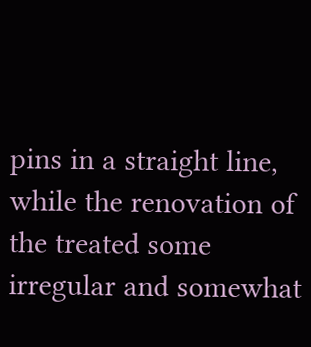pins in a straight line, while the renovation of the treated some irregular and somewhat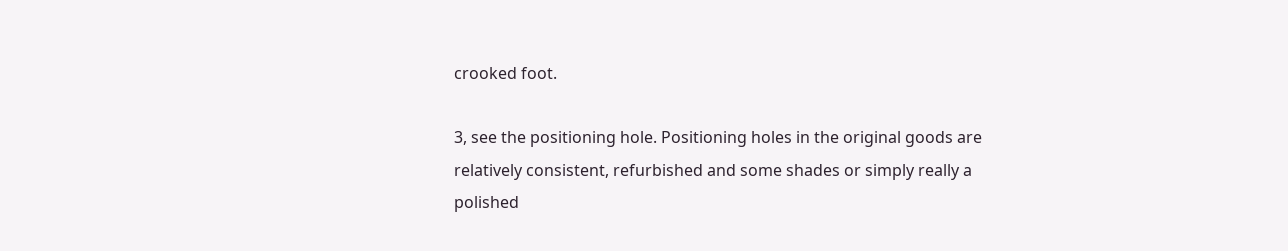crooked foot.

3, see the positioning hole. Positioning holes in the original goods are relatively consistent, refurbished and some shades or simply really a polished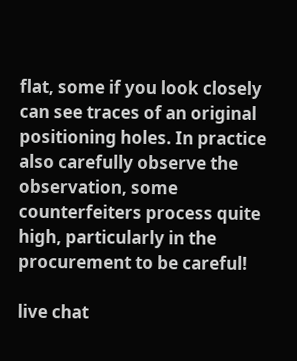flat, some if you look closely can see traces of an original positioning holes. In practice also carefully observe the observation, some counterfeiters process quite high, particularly in the procurement to be careful!

live chat